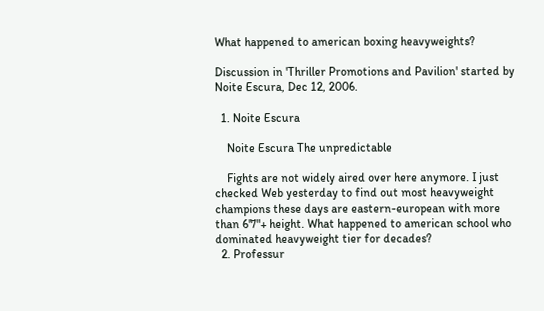What happened to american boxing heavyweights?

Discussion in 'Thriller Promotions and Pavilion' started by Noite Escura, Dec 12, 2006.

  1. Noite Escura

    Noite Escura The unpredictable

    Fights are not widely aired over here anymore. I just checked Web yesterday to find out most heavyweight champions these days are eastern-european with more than 6'7"+ height. What happened to american school who dominated heavyweight tier for decades?
  2. Professur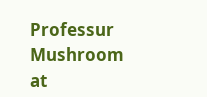Professur Mushroom at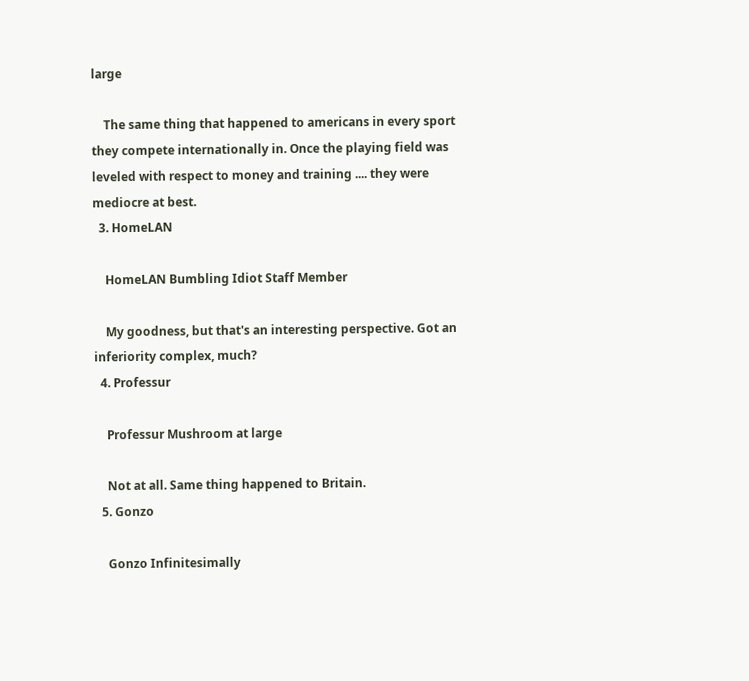large

    The same thing that happened to americans in every sport they compete internationally in. Once the playing field was leveled with respect to money and training .... they were mediocre at best.
  3. HomeLAN

    HomeLAN Bumbling Idiot Staff Member

    My goodness, but that's an interesting perspective. Got an inferiority complex, much?
  4. Professur

    Professur Mushroom at large

    Not at all. Same thing happened to Britain.
  5. Gonzo

    Gonzo Infinitesimally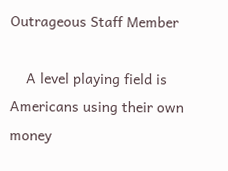Outrageous Staff Member

    A level playing field is Americans using their own money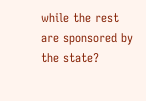while the rest are sponsored by the state?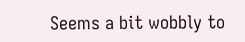Seems a bit wobbly to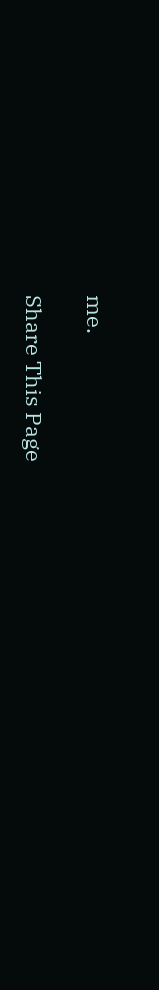me.

Share This Page